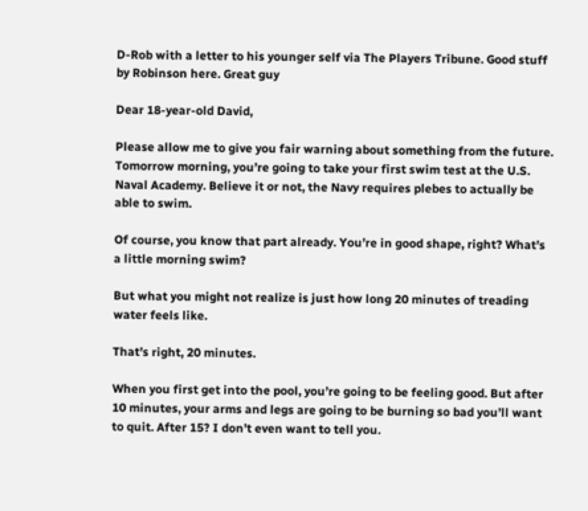D-Rob with a letter to his younger self via The Players Tribune. Good stuff by Robinson here. Great guy

Dear 18-year-old David,

Please allow me to give you fair warning about something from the future.
Tomorrow morning, you’re going to take your first swim test at the U.S. Naval Academy. Believe it or not, the Navy requires plebes to actually be able to swim.

Of course, you know that part already. You’re in good shape, right? What’s a little morning swim?

But what you might not realize is just how long 20 minutes of treading water feels like.

That’s right, 20 minutes.

When you first get into the pool, you’re going to be feeling good. But after 10 minutes, your arms and legs are going to be burning so bad you’ll want to quit. After 15? I don’t even want to tell you.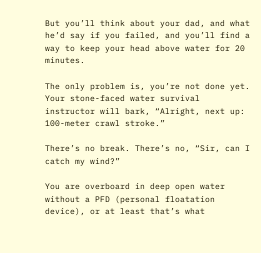But you’ll think about your dad, and what he’d say if you failed, and you’ll find a way to keep your head above water for 20 minutes.

The only problem is, you’re not done yet. Your stone-faced water survival instructor will bark, “Alright, next up: 100-meter crawl stroke.”

There’s no break. There’s no, “Sir, can I catch my wind?”

You are overboard in deep open water without a PFD (personal floatation device), or at least that’s what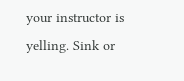your instructor is yelling. Sink or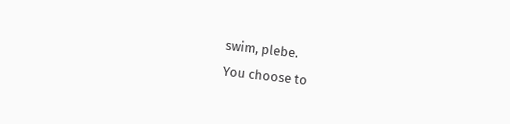swim, plebe.
You choose to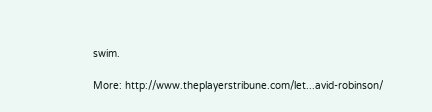swim.

More: http://www.theplayerstribune.com/let...avid-robinson/